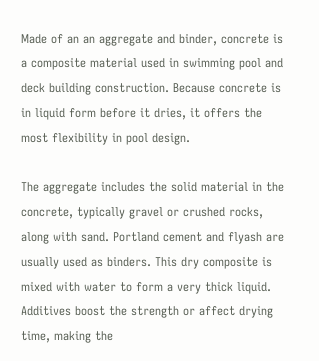Made of an an aggregate and binder, concrete is a composite material used in swimming pool and deck building construction. Because concrete is in liquid form before it dries, it offers the most flexibility in pool design.

The aggregate includes the solid material in the concrete, typically gravel or crushed rocks, along with sand. Portland cement and flyash are usually used as binders. This dry composite is mixed with water to form a very thick liquid. Additives boost the strength or affect drying time, making the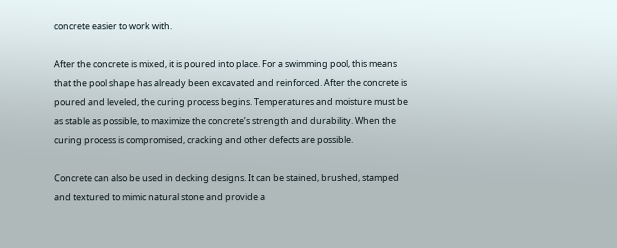concrete easier to work with.

After the concrete is mixed, it is poured into place. For a swimming pool, this means that the pool shape has already been excavated and reinforced. After the concrete is poured and leveled, the curing process begins. Temperatures and moisture must be as stable as possible, to maximize the concrete’s strength and durability. When the curing process is compromised, cracking and other defects are possible.

Concrete can also be used in decking designs. It can be stained, brushed, stamped and textured to mimic natural stone and provide a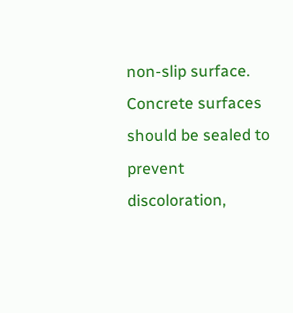non-slip surface. Concrete surfaces should be sealed to prevent discoloration,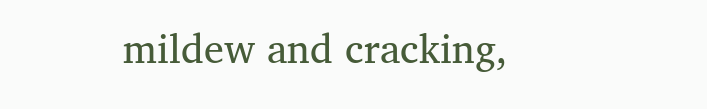mildew and cracking,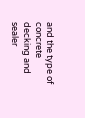and the type of concrete decking and sealer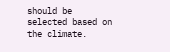should be selected based on the climate.